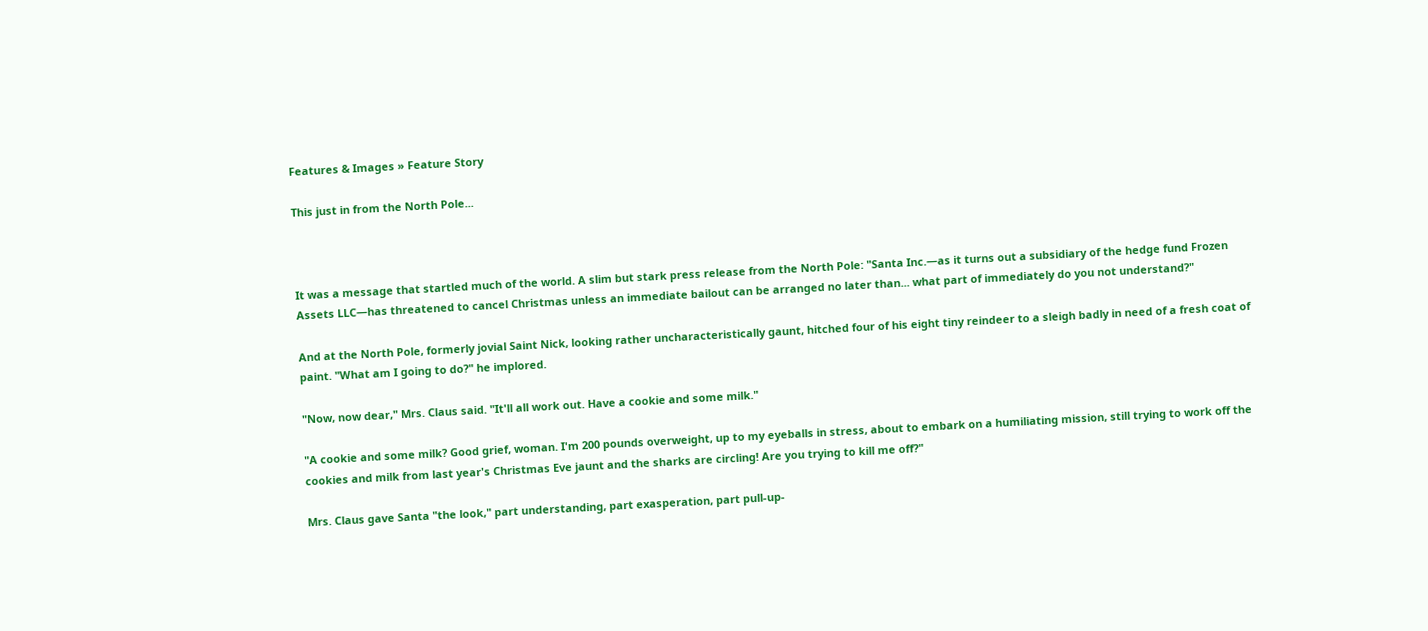Features & Images » Feature Story

This just in from the North Pole...



It was a message that startled much of the world. A slim but stark press release from the North Pole: "Santa Inc.—as it turns out a subsidiary of the hedge fund Frozen Assets LLC—has threatened to cancel Christmas unless an immediate bailout can be arranged no later than... what part of immediately do you not understand?"

And at the North Pole, formerly jovial Saint Nick, looking rather uncharacteristically gaunt, hitched four of his eight tiny reindeer to a sleigh badly in need of a fresh coat of paint. "What am I going to do?" he implored.

"Now, now dear," Mrs. Claus said. "It'll all work out. Have a cookie and some milk."

"A cookie and some milk? Good grief, woman. I'm 200 pounds overweight, up to my eyeballs in stress, about to embark on a humiliating mission, still trying to work off the cookies and milk from last year's Christmas Eve jaunt and the sharks are circling! Are you trying to kill me off?"

Mrs. Claus gave Santa "the look," part understanding, part exasperation, part pull-up-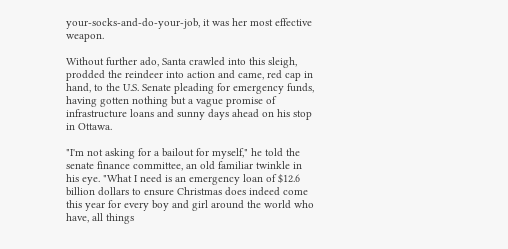your-socks-and-do-your-job, it was her most effective weapon.

Without further ado, Santa crawled into this sleigh, prodded the reindeer into action and came, red cap in hand, to the U.S. Senate pleading for emergency funds, having gotten nothing but a vague promise of infrastructure loans and sunny days ahead on his stop in Ottawa.

"I'm not asking for a bailout for myself," he told the senate finance committee, an old familiar twinkle in his eye. "What I need is an emergency loan of $12.6 billion dollars to ensure Christmas does indeed come this year for every boy and girl around the world who have, all things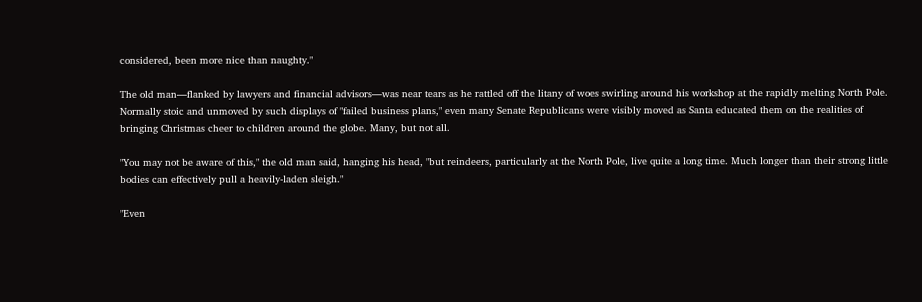considered, been more nice than naughty."

The old man—flanked by lawyers and financial advisors—was near tears as he rattled off the litany of woes swirling around his workshop at the rapidly melting North Pole. Normally stoic and unmoved by such displays of "failed business plans," even many Senate Republicans were visibly moved as Santa educated them on the realities of bringing Christmas cheer to children around the globe. Many, but not all.

"You may not be aware of this," the old man said, hanging his head, "but reindeers, particularly at the North Pole, live quite a long time. Much longer than their strong little bodies can effectively pull a heavily-laden sleigh."

"Even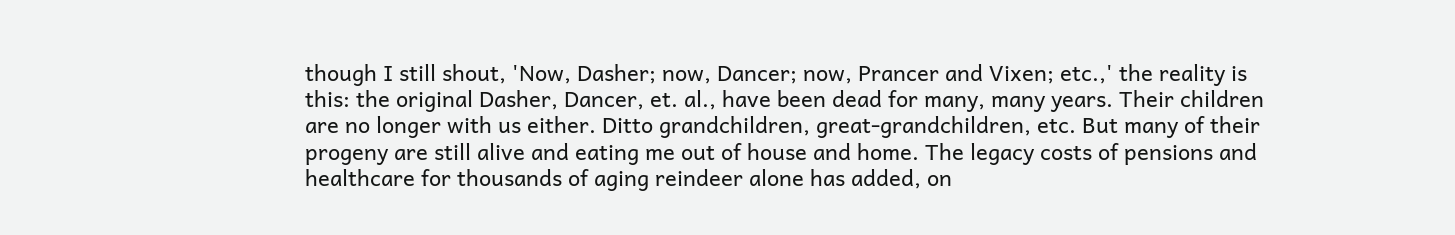though I still shout, 'Now, Dasher; now, Dancer; now, Prancer and Vixen; etc.,' the reality is this: the original Dasher, Dancer, et. al., have been dead for many, many years. Their children are no longer with us either. Ditto grandchildren, great-grandchildren, etc. But many of their progeny are still alive and eating me out of house and home. The legacy costs of pensions and healthcare for thousands of aging reindeer alone has added, on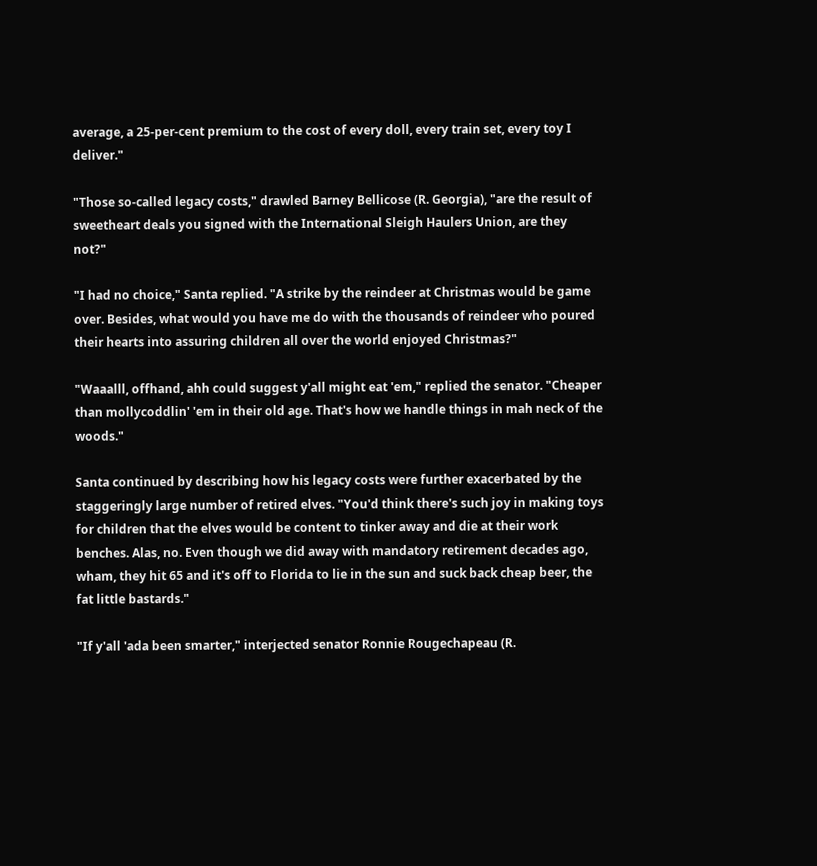average, a 25-per-cent premium to the cost of every doll, every train set, every toy I deliver."

"Those so-called legacy costs," drawled Barney Bellicose (R. Georgia), "are the result of sweetheart deals you signed with the International Sleigh Haulers Union, are they not?"

"I had no choice," Santa replied. "A strike by the reindeer at Christmas would be game over. Besides, what would you have me do with the thousands of reindeer who poured their hearts into assuring children all over the world enjoyed Christmas?"

"Waaalll, offhand, ahh could suggest y'all might eat 'em," replied the senator. "Cheaper than mollycoddlin' 'em in their old age. That's how we handle things in mah neck of the woods."

Santa continued by describing how his legacy costs were further exacerbated by the staggeringly large number of retired elves. "You'd think there's such joy in making toys for children that the elves would be content to tinker away and die at their work benches. Alas, no. Even though we did away with mandatory retirement decades ago, wham, they hit 65 and it's off to Florida to lie in the sun and suck back cheap beer, the fat little bastards."

"If y'all 'ada been smarter," interjected senator Ronnie Rougechapeau (R.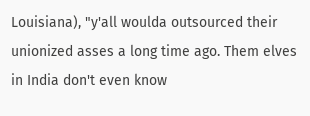Louisiana), "y'all woulda outsourced their unionized asses a long time ago. Them elves in India don't even know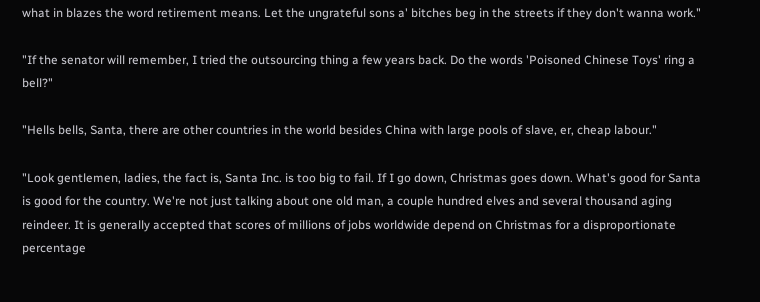what in blazes the word retirement means. Let the ungrateful sons a' bitches beg in the streets if they don't wanna work."

"If the senator will remember, I tried the outsourcing thing a few years back. Do the words 'Poisoned Chinese Toys' ring a bell?"

"Hells bells, Santa, there are other countries in the world besides China with large pools of slave, er, cheap labour."

"Look gentlemen, ladies, the fact is, Santa Inc. is too big to fail. If I go down, Christmas goes down. What's good for Santa is good for the country. We're not just talking about one old man, a couple hundred elves and several thousand aging reindeer. It is generally accepted that scores of millions of jobs worldwide depend on Christmas for a disproportionate percentage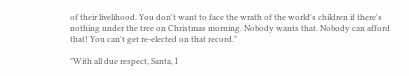of their livelihood. You don't want to face the wrath of the world's children if there's nothing under the tree on Christmas morning. Nobody wants that. Nobody can afford that! You can't get re-elected on that record."

"With all due respect, Santa, I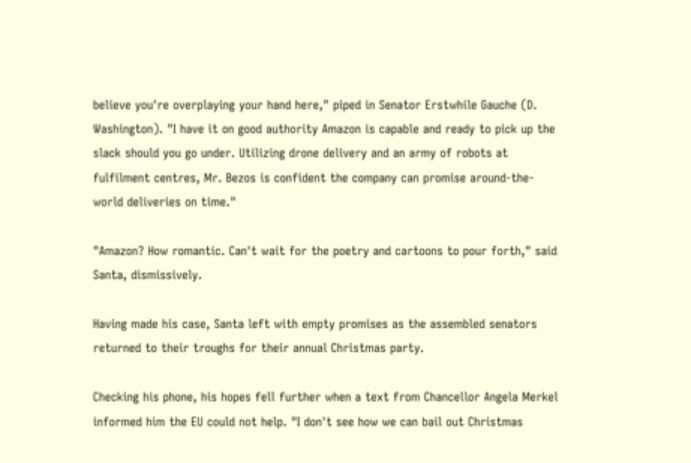believe you're overplaying your hand here," piped in Senator Erstwhile Gauche (D. Washington). "I have it on good authority Amazon is capable and ready to pick up the slack should you go under. Utilizing drone delivery and an army of robots at fulfilment centres, Mr. Bezos is confident the company can promise around-the-world deliveries on time."

"Amazon? How romantic. Can't wait for the poetry and cartoons to pour forth," said Santa, dismissively.

Having made his case, Santa left with empty promises as the assembled senators returned to their troughs for their annual Christmas party.

Checking his phone, his hopes fell further when a text from Chancellor Angela Merkel informed him the EU could not help. "I don't see how we can bail out Christmas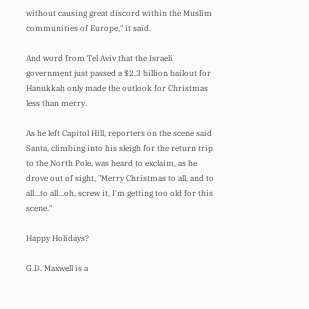without causing great discord within the Muslim communities of Europe," it said.

And word from Tel Aviv that the Israeli government just passed a $2.3 billion bailout for Hanukkah only made the outlook for Christmas less than merry.

As he left Capitol Hill, reporters on the scene said Santa, climbing into his sleigh for the return trip to the North Pole, was heard to exclaim, as he drove out of sight, "Merry Christmas to all, and to all...to all...oh, screw it, I'm getting too old for this scene."

Happy Holidays?

G.D. Maxwell is a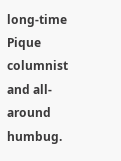long-time Pique columnist and all-around humbug.